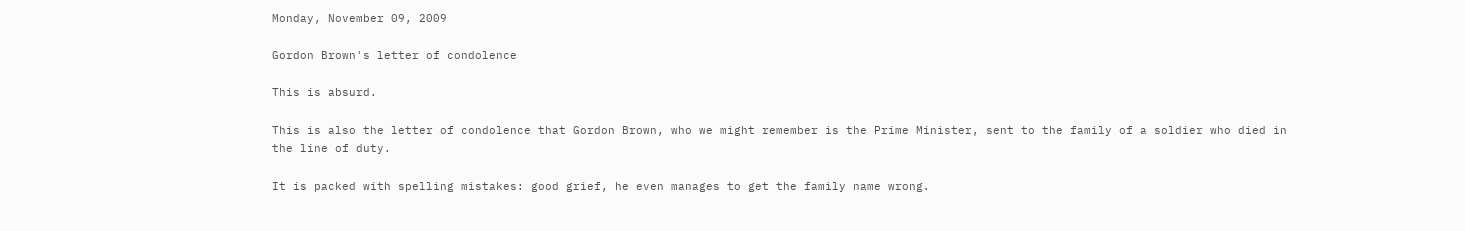Monday, November 09, 2009

Gordon Brown's letter of condolence

This is absurd.

This is also the letter of condolence that Gordon Brown, who we might remember is the Prime Minister, sent to the family of a soldier who died in the line of duty.

It is packed with spelling mistakes: good grief, he even manages to get the family name wrong.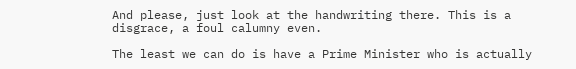And please, just look at the handwriting there. This is a disgrace, a foul calumny even.

The least we can do is have a Prime Minister who is actually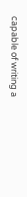capable of writing a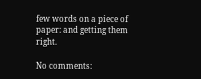few words on a piece of paper: and getting them right.

No comments: